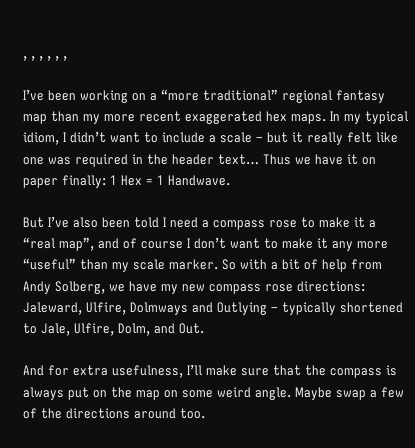, , , , , ,

I’ve been working on a “more traditional” regional fantasy map than my more recent exaggerated hex maps. In my typical idiom, I didn’t want to include a scale – but it really felt like one was required in the header text… Thus we have it on paper finally: 1 Hex = 1 Handwave.

But I’ve also been told I need a compass rose to make it a “real map”, and of course I don’t want to make it any more “useful” than my scale marker. So with a bit of help from Andy Solberg, we have my new compass rose directions: Jaleward, Ulfire, Dolmways and Outlying – typically shortened to Jale, Ulfire, Dolm, and Out.

And for extra usefulness, I’ll make sure that the compass is always put on the map on some weird angle. Maybe swap a few of the directions around too.